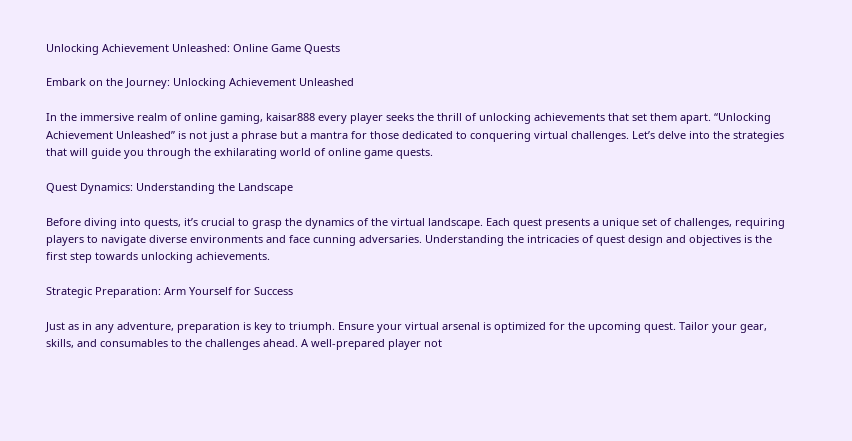Unlocking Achievement Unleashed: Online Game Quests

Embark on the Journey: Unlocking Achievement Unleashed

In the immersive realm of online gaming, kaisar888 every player seeks the thrill of unlocking achievements that set them apart. “Unlocking Achievement Unleashed” is not just a phrase but a mantra for those dedicated to conquering virtual challenges. Let’s delve into the strategies that will guide you through the exhilarating world of online game quests.

Quest Dynamics: Understanding the Landscape

Before diving into quests, it’s crucial to grasp the dynamics of the virtual landscape. Each quest presents a unique set of challenges, requiring players to navigate diverse environments and face cunning adversaries. Understanding the intricacies of quest design and objectives is the first step towards unlocking achievements.

Strategic Preparation: Arm Yourself for Success

Just as in any adventure, preparation is key to triumph. Ensure your virtual arsenal is optimized for the upcoming quest. Tailor your gear, skills, and consumables to the challenges ahead. A well-prepared player not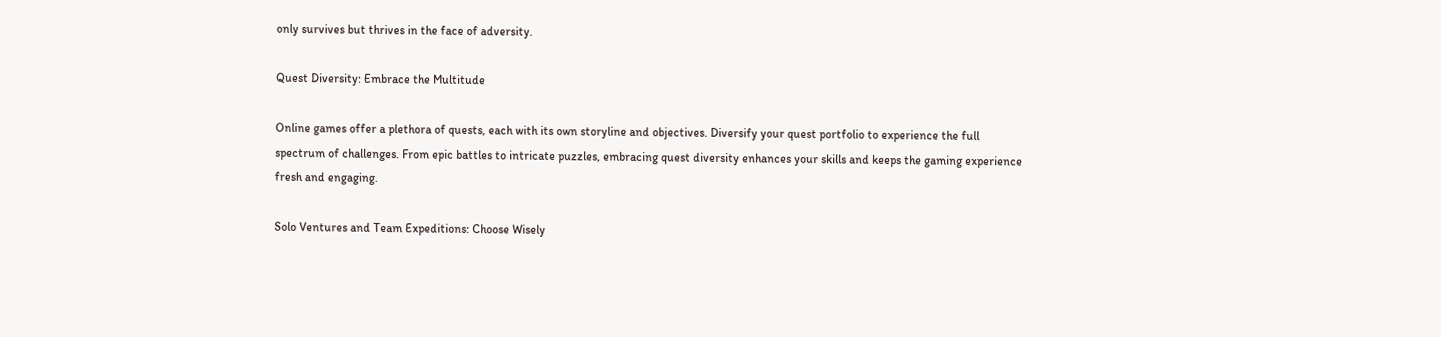only survives but thrives in the face of adversity.

Quest Diversity: Embrace the Multitude

Online games offer a plethora of quests, each with its own storyline and objectives. Diversify your quest portfolio to experience the full spectrum of challenges. From epic battles to intricate puzzles, embracing quest diversity enhances your skills and keeps the gaming experience fresh and engaging.

Solo Ventures and Team Expeditions: Choose Wisely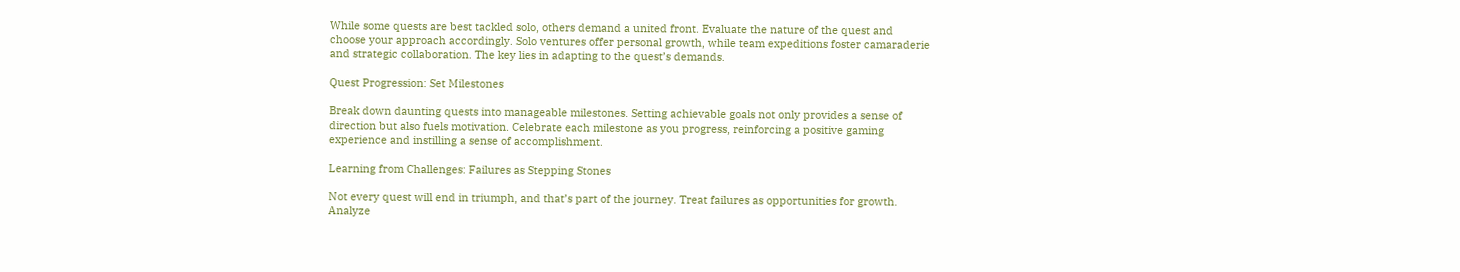While some quests are best tackled solo, others demand a united front. Evaluate the nature of the quest and choose your approach accordingly. Solo ventures offer personal growth, while team expeditions foster camaraderie and strategic collaboration. The key lies in adapting to the quest’s demands.

Quest Progression: Set Milestones

Break down daunting quests into manageable milestones. Setting achievable goals not only provides a sense of direction but also fuels motivation. Celebrate each milestone as you progress, reinforcing a positive gaming experience and instilling a sense of accomplishment.

Learning from Challenges: Failures as Stepping Stones

Not every quest will end in triumph, and that’s part of the journey. Treat failures as opportunities for growth. Analyze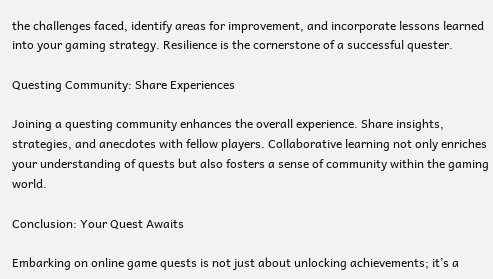the challenges faced, identify areas for improvement, and incorporate lessons learned into your gaming strategy. Resilience is the cornerstone of a successful quester.

Questing Community: Share Experiences

Joining a questing community enhances the overall experience. Share insights, strategies, and anecdotes with fellow players. Collaborative learning not only enriches your understanding of quests but also fosters a sense of community within the gaming world.

Conclusion: Your Quest Awaits

Embarking on online game quests is not just about unlocking achievements; it’s a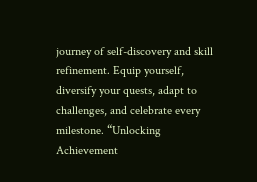journey of self-discovery and skill refinement. Equip yourself, diversify your quests, adapt to challenges, and celebrate every milestone. “Unlocking Achievement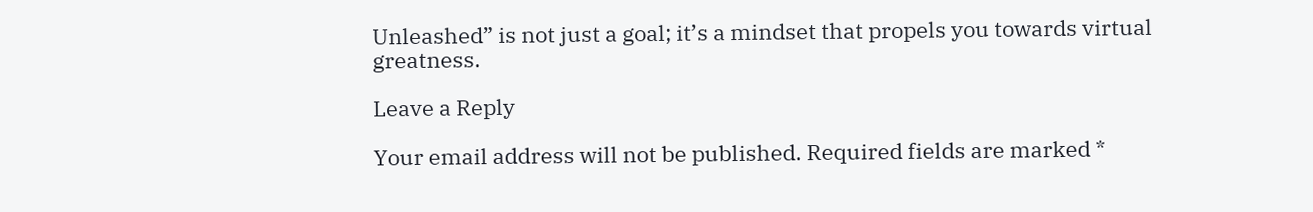Unleashed” is not just a goal; it’s a mindset that propels you towards virtual greatness.

Leave a Reply

Your email address will not be published. Required fields are marked *